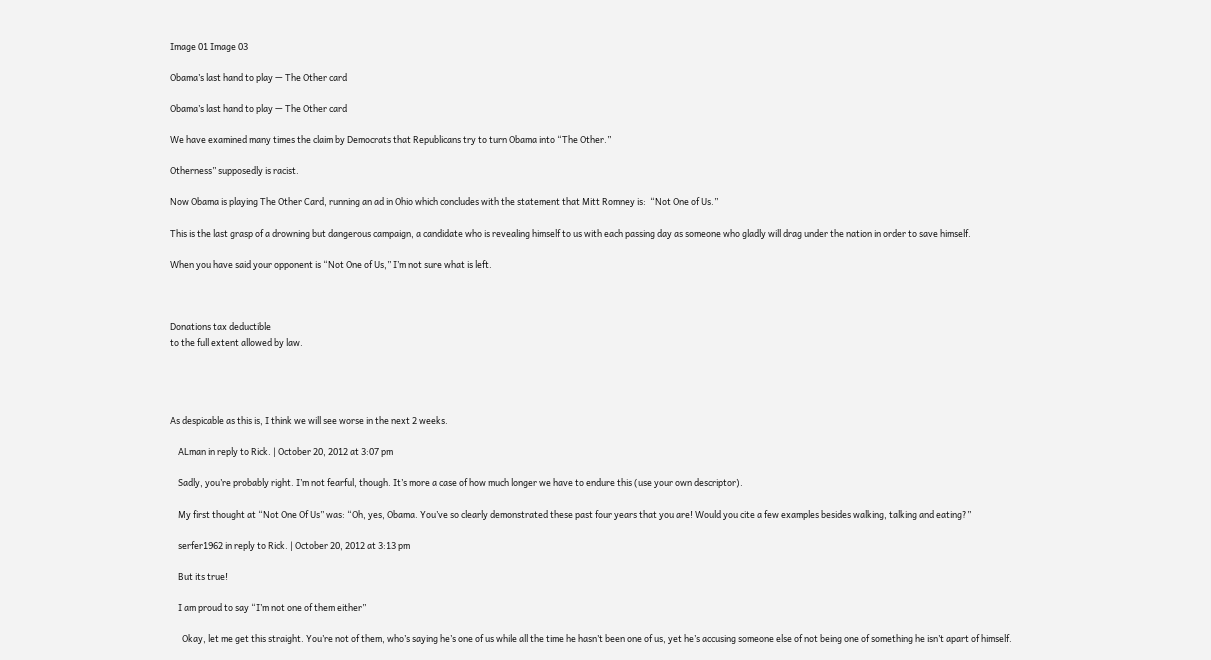Image 01 Image 03

Obama’s last hand to play — The Other card

Obama’s last hand to play — The Other card

We have examined many times the claim by Democrats that Republicans try to turn Obama into “The Other.”

Otherness” supposedly is racist.

Now Obama is playing The Other Card, running an ad in Ohio which concludes with the statement that Mitt Romney is:  “Not One of Us.”

This is the last grasp of a drowning but dangerous campaign, a candidate who is revealing himself to us with each passing day as someone who gladly will drag under the nation in order to save himself.

When you have said your opponent is “Not One of Us,” I’m not sure what is left.



Donations tax deductible
to the full extent allowed by law.




As despicable as this is, I think we will see worse in the next 2 weeks.

    ALman in reply to Rick. | October 20, 2012 at 3:07 pm

    Sadly, you’re probably right. I’m not fearful, though. It’s more a case of how much longer we have to endure this (use your own descriptor).

    My first thought at “Not One Of Us” was: “Oh, yes, Obama. You’ve so clearly demonstrated these past four years that you are! Would you cite a few examples besides walking, talking and eating?”

    serfer1962 in reply to Rick. | October 20, 2012 at 3:13 pm

    But its true!

    I am proud to say “I’m not one of them either”

      Okay, let me get this straight. You’re not of them, who’s saying he’s one of us while all the time he hasn’t been one of us, yet he’s accusing someone else of not being one of something he isn’t apart of himself.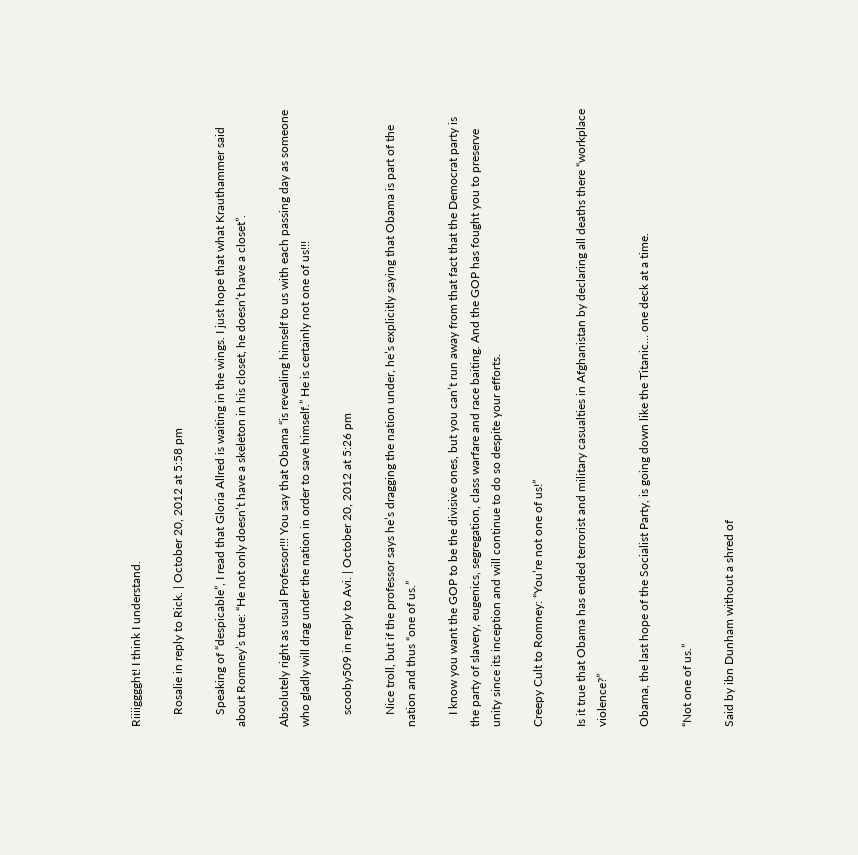Riiiigggght! I think I understand.

    Rosalie in reply to Rick. | October 20, 2012 at 5:58 pm

    Speaking of “despicable”, I read that Gloria Allred is waiting in the wings. I just hope that what Krauthammer said about Romney’s true: “He not only doesn’t have a skeleton in his closet, he doesn’t have a closet”.

Absolutely right as usual Professor!!! You say that Obama “is revealing himself to us with each passing day as someone who gladly will drag under the nation in order to save himself.” He is certainly not one of us!!!

    scooby509 in reply to Avi. | October 20, 2012 at 5:26 pm

    Nice troll, but if the professor says he’s dragging the nation under, he’s explicitly saying that Obama is part of the nation and thus “one of us.”

    I know you want the GOP to be the divisive ones, but you can’t run away from that fact that the Democrat party is the party of slavery, eugenics, segregation, class warfare and race baiting. And the GOP has fought you to preserve unity since its inception and will continue to do so despite your efforts.

Creepy Cult to Romney: “You’re not one of us!”

Is it true that Obama has ended terrorist and military casualties in Afghanistan by declaring all deaths there “workplace violence?”

Obama, the last hope of the Socialist Party, is going down like the Titanic… one deck at a time.

“Not one of us.”

Said by ibn Dunham without a shred of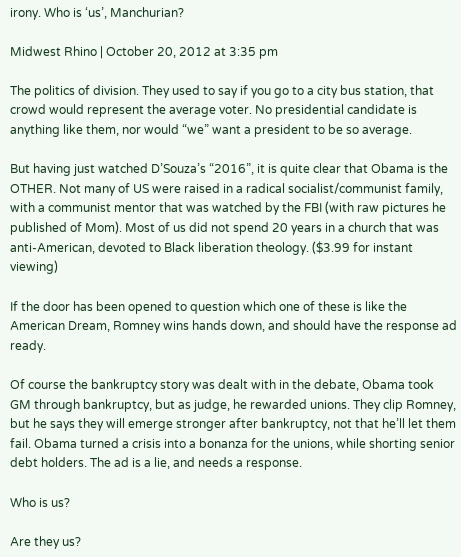irony. Who is ‘us’, Manchurian?

Midwest Rhino | October 20, 2012 at 3:35 pm

The politics of division. They used to say if you go to a city bus station, that crowd would represent the average voter. No presidential candidate is anything like them, nor would “we” want a president to be so average.

But having just watched D’Souza’s “2016”, it is quite clear that Obama is the OTHER. Not many of US were raised in a radical socialist/communist family, with a communist mentor that was watched by the FBI (with raw pictures he published of Mom). Most of us did not spend 20 years in a church that was anti-American, devoted to Black liberation theology. ($3.99 for instant viewing)

If the door has been opened to question which one of these is like the American Dream, Romney wins hands down, and should have the response ad ready.

Of course the bankruptcy story was dealt with in the debate, Obama took GM through bankruptcy, but as judge, he rewarded unions. They clip Romney, but he says they will emerge stronger after bankruptcy, not that he’ll let them fail. Obama turned a crisis into a bonanza for the unions, while shorting senior debt holders. The ad is a lie, and needs a response.

Who is us?

Are they us?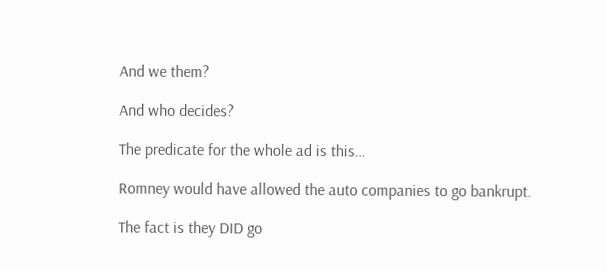And we them?

And who decides?

The predicate for the whole ad is this…

Romney would have allowed the auto companies to go bankrupt.

The fact is they DID go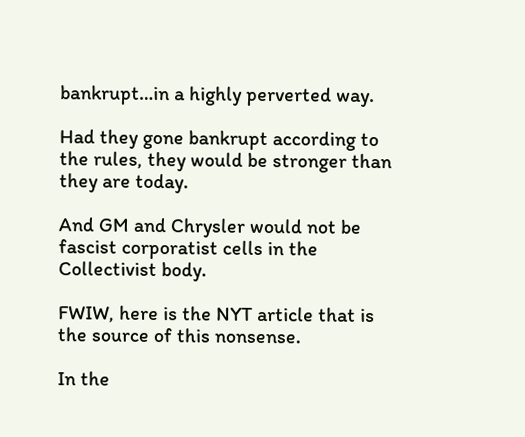bankrupt…in a highly perverted way.

Had they gone bankrupt according to the rules, they would be stronger than they are today.

And GM and Chrysler would not be fascist corporatist cells in the Collectivist body.

FWIW, here is the NYT article that is the source of this nonsense.

In the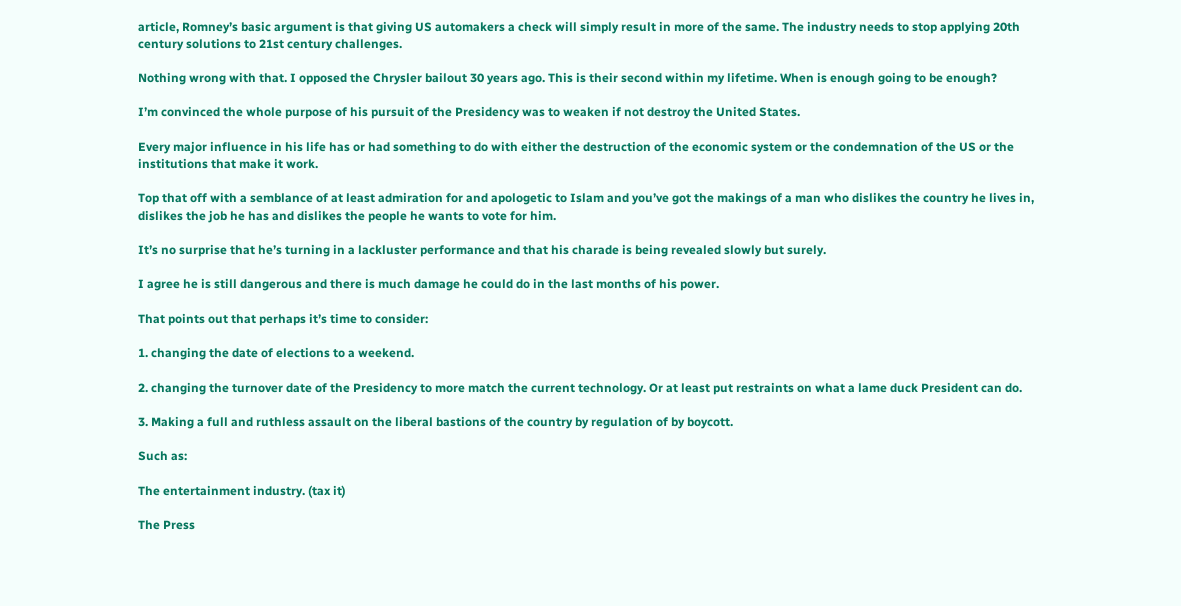article, Romney’s basic argument is that giving US automakers a check will simply result in more of the same. The industry needs to stop applying 20th century solutions to 21st century challenges.

Nothing wrong with that. I opposed the Chrysler bailout 30 years ago. This is their second within my lifetime. When is enough going to be enough?

I’m convinced the whole purpose of his pursuit of the Presidency was to weaken if not destroy the United States.

Every major influence in his life has or had something to do with either the destruction of the economic system or the condemnation of the US or the institutions that make it work.

Top that off with a semblance of at least admiration for and apologetic to Islam and you’ve got the makings of a man who dislikes the country he lives in, dislikes the job he has and dislikes the people he wants to vote for him.

It’s no surprise that he’s turning in a lackluster performance and that his charade is being revealed slowly but surely.

I agree he is still dangerous and there is much damage he could do in the last months of his power.

That points out that perhaps it’s time to consider:

1. changing the date of elections to a weekend.

2. changing the turnover date of the Presidency to more match the current technology. Or at least put restraints on what a lame duck President can do.

3. Making a full and ruthless assault on the liberal bastions of the country by regulation of by boycott.

Such as:

The entertainment industry. (tax it)

The Press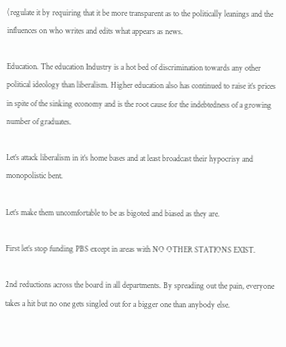(regulate it by requiring that it be more transparent as to the politically leanings and the influences on who writes and edits what appears as news.

Education. The education Industry is a hot bed of discrimination towards any other political ideology than liberalism. Higher education also has continued to raise it’s prices in spite of the sinking economy and is the root cause for the indebtedness of a growing number of graduates.

Let’s attack liberalism in it’s home bases and at least broadcast their hypocrisy and monopolistic bent.

Let’s make them uncomfortable to be as bigoted and biased as they are.

First let’s stop funding PBS except in areas with NO OTHER STATIONS EXIST.

2nd reductions across the board in all departments. By spreading out the pain, everyone takes a hit but no one gets singled out for a bigger one than anybody else.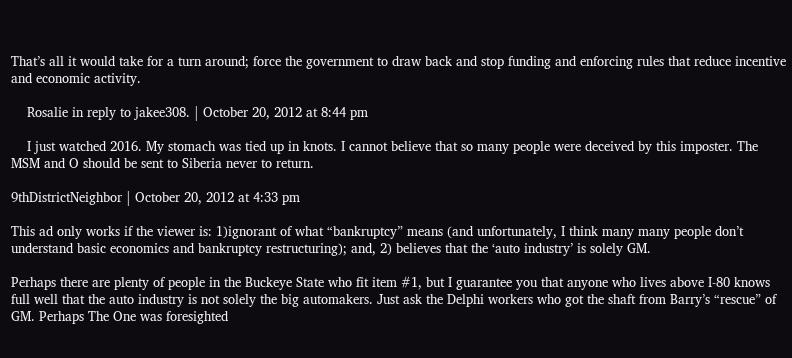That’s all it would take for a turn around; force the government to draw back and stop funding and enforcing rules that reduce incentive and economic activity.

    Rosalie in reply to jakee308. | October 20, 2012 at 8:44 pm

    I just watched 2016. My stomach was tied up in knots. I cannot believe that so many people were deceived by this imposter. The MSM and O should be sent to Siberia never to return.

9thDistrictNeighbor | October 20, 2012 at 4:33 pm

This ad only works if the viewer is: 1)ignorant of what “bankruptcy” means (and unfortunately, I think many many people don’t understand basic economics and bankruptcy restructuring); and, 2) believes that the ‘auto industry’ is solely GM.

Perhaps there are plenty of people in the Buckeye State who fit item #1, but I guarantee you that anyone who lives above I-80 knows full well that the auto industry is not solely the big automakers. Just ask the Delphi workers who got the shaft from Barry’s “rescue” of GM. Perhaps The One was foresighted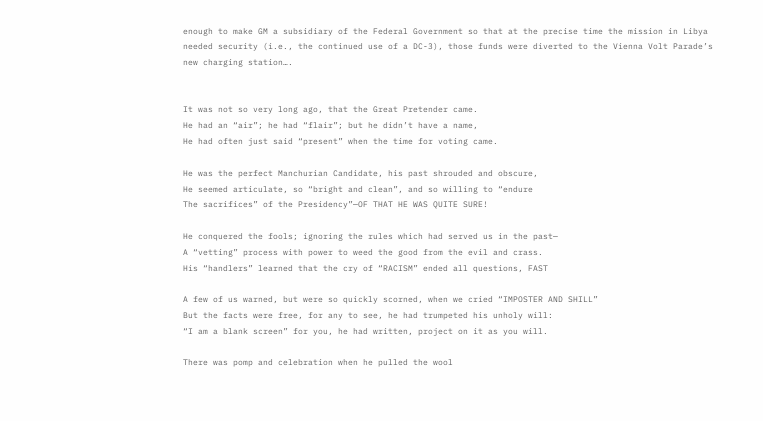enough to make GM a subsidiary of the Federal Government so that at the precise time the mission in Libya needed security (i.e., the continued use of a DC-3), those funds were diverted to the Vienna Volt Parade’s new charging station….


It was not so very long ago, that the Great Pretender came.
He had an “air”; he had “flair”; but he didn’t have a name,
He had often just said “present” when the time for voting came.

He was the perfect Manchurian Candidate, his past shrouded and obscure,
He seemed articulate, so “bright and clean”, and so willing to “endure
The sacrifices” of the Presidency”—OF THAT HE WAS QUITE SURE!

He conquered the fools; ignoring the rules which had served us in the past—
A “vetting” process with power to weed the good from the evil and crass.
His “handlers” learned that the cry of “RACISM” ended all questions, FAST

A few of us warned, but were so quickly scorned, when we cried “IMPOSTER AND SHILL”
But the facts were free, for any to see, he had trumpeted his unholy will:
“I am a blank screen” for you, he had written, project on it as you will.

There was pomp and celebration when he pulled the wool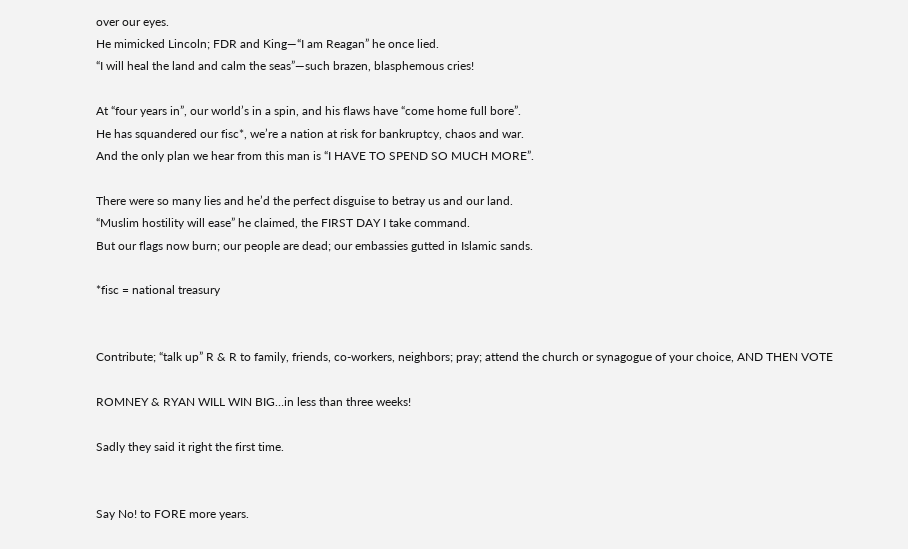over our eyes.
He mimicked Lincoln; FDR and King—“I am Reagan” he once lied.
“I will heal the land and calm the seas”—such brazen, blasphemous cries!

At “four years in”, our world’s in a spin, and his flaws have “come home full bore”.
He has squandered our fisc*, we’re a nation at risk for bankruptcy, chaos and war.
And the only plan we hear from this man is “I HAVE TO SPEND SO MUCH MORE”.

There were so many lies and he’d the perfect disguise to betray us and our land.
“Muslim hostility will ease” he claimed, the FIRST DAY I take command.
But our flags now burn; our people are dead; our embassies gutted in Islamic sands.

*fisc = national treasury


Contribute; “talk up” R & R to family, friends, co-workers, neighbors; pray; attend the church or synagogue of your choice, AND THEN VOTE

ROMNEY & RYAN WILL WIN BIG…in less than three weeks!

Sadly they said it right the first time.


Say No! to FORE more years.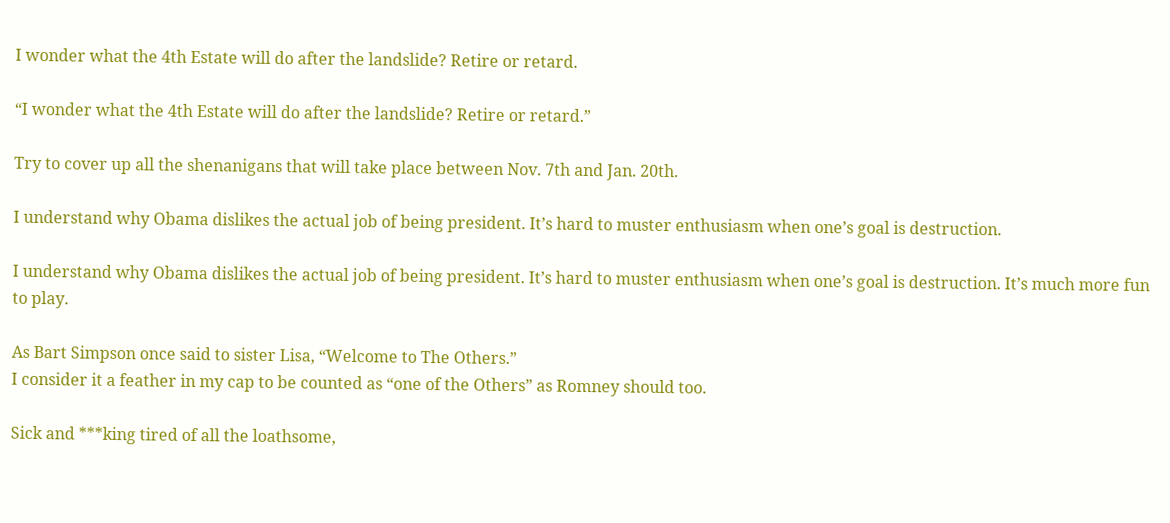I wonder what the 4th Estate will do after the landslide? Retire or retard.

“I wonder what the 4th Estate will do after the landslide? Retire or retard.”

Try to cover up all the shenanigans that will take place between Nov. 7th and Jan. 20th.

I understand why Obama dislikes the actual job of being president. It’s hard to muster enthusiasm when one’s goal is destruction.

I understand why Obama dislikes the actual job of being president. It’s hard to muster enthusiasm when one’s goal is destruction. It’s much more fun to play.

As Bart Simpson once said to sister Lisa, “Welcome to The Others.”
I consider it a feather in my cap to be counted as “one of the Others” as Romney should too.

Sick and ***king tired of all the loathsome,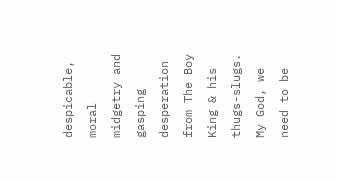despicable, moral midgetry and gasping desperation from The Boy King & his thugs-slugs. My God, we need to be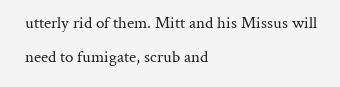utterly rid of them. Mitt and his Missus will need to fumigate, scrub and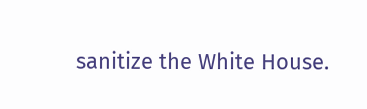sanitize the White House.